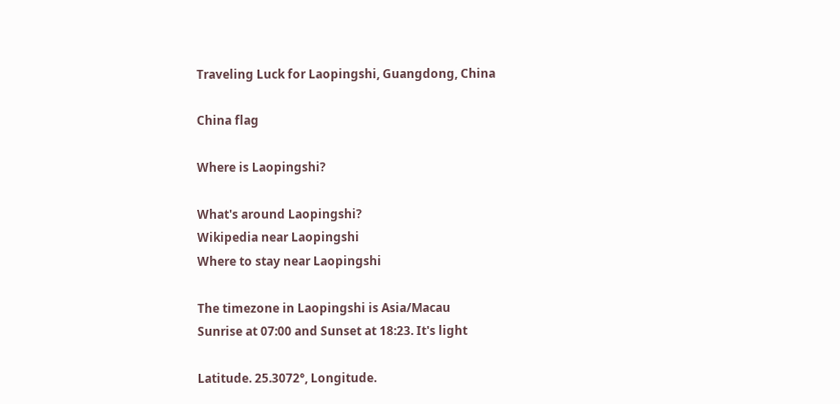Traveling Luck for Laopingshi, Guangdong, China

China flag

Where is Laopingshi?

What's around Laopingshi?
Wikipedia near Laopingshi
Where to stay near Laopingshi

The timezone in Laopingshi is Asia/Macau
Sunrise at 07:00 and Sunset at 18:23. It's light

Latitude. 25.3072°, Longitude.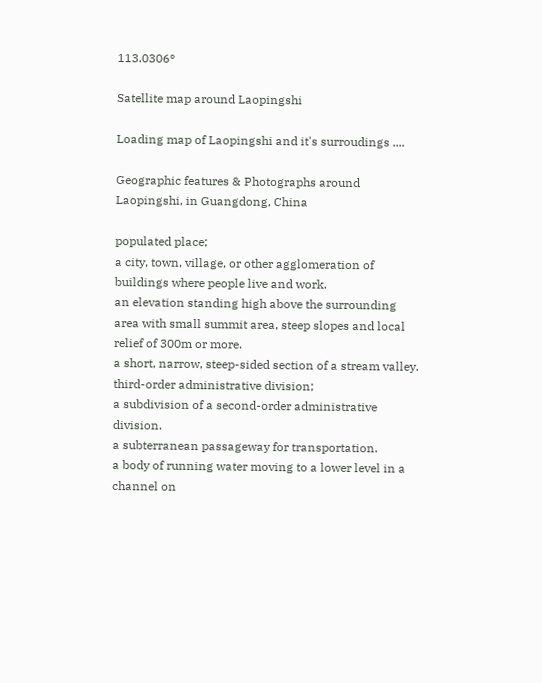113.0306°

Satellite map around Laopingshi

Loading map of Laopingshi and it's surroudings ....

Geographic features & Photographs around Laopingshi, in Guangdong, China

populated place;
a city, town, village, or other agglomeration of buildings where people live and work.
an elevation standing high above the surrounding area with small summit area, steep slopes and local relief of 300m or more.
a short, narrow, steep-sided section of a stream valley.
third-order administrative division;
a subdivision of a second-order administrative division.
a subterranean passageway for transportation.
a body of running water moving to a lower level in a channel on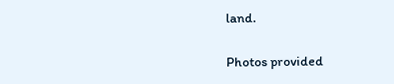land.

Photos provided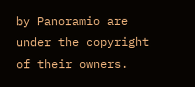by Panoramio are under the copyright of their owners.